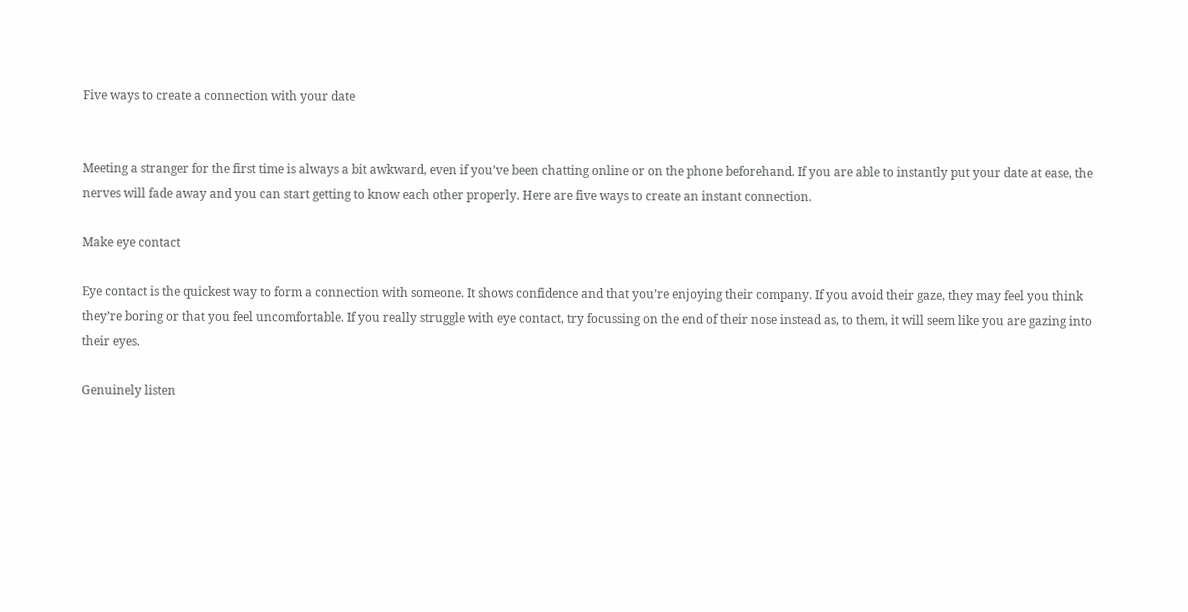Five ways to create a connection with your date


Meeting a stranger for the first time is always a bit awkward, even if you’ve been chatting online or on the phone beforehand. If you are able to instantly put your date at ease, the nerves will fade away and you can start getting to know each other properly. Here are five ways to create an instant connection.

Make eye contact

Eye contact is the quickest way to form a connection with someone. It shows confidence and that you’re enjoying their company. If you avoid their gaze, they may feel you think they’re boring or that you feel uncomfortable. If you really struggle with eye contact, try focussing on the end of their nose instead as, to them, it will seem like you are gazing into their eyes.

Genuinely listen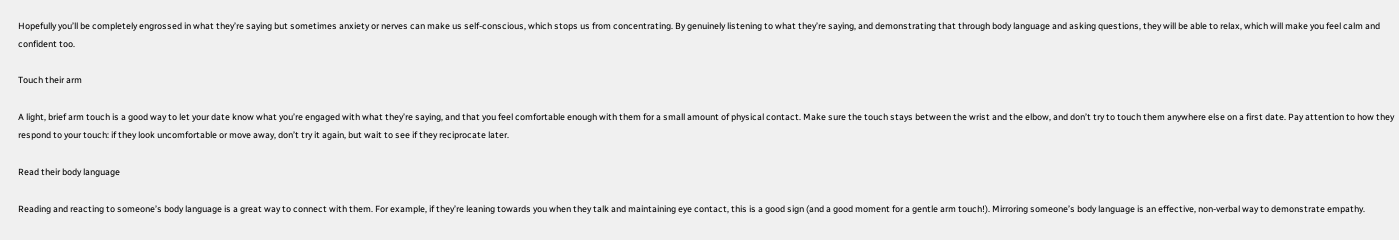Hopefully you’ll be completely engrossed in what they’re saying but sometimes anxiety or nerves can make us self-conscious, which stops us from concentrating. By genuinely listening to what they’re saying, and demonstrating that through body language and asking questions, they will be able to relax, which will make you feel calm and confident too.

Touch their arm

A light, brief arm touch is a good way to let your date know what you’re engaged with what they’re saying, and that you feel comfortable enough with them for a small amount of physical contact. Make sure the touch stays between the wrist and the elbow, and don’t try to touch them anywhere else on a first date. Pay attention to how they respond to your touch: if they look uncomfortable or move away, don’t try it again, but wait to see if they reciprocate later.

Read their body language

Reading and reacting to someone’s body language is a great way to connect with them. For example, if they’re leaning towards you when they talk and maintaining eye contact, this is a good sign (and a good moment for a gentle arm touch!). Mirroring someone’s body language is an effective, non-verbal way to demonstrate empathy.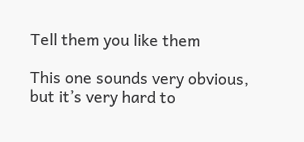Tell them you like them

This one sounds very obvious, but it’s very hard to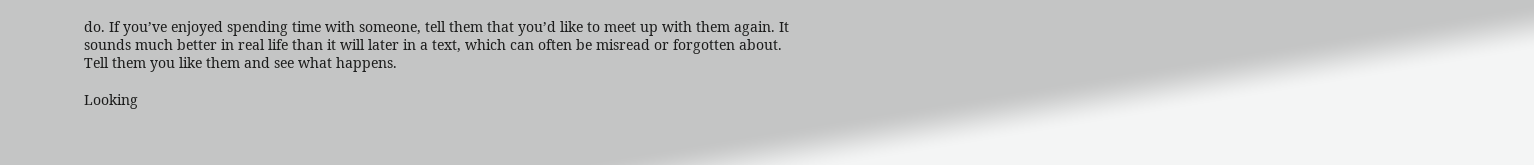do. If you’ve enjoyed spending time with someone, tell them that you’d like to meet up with them again. It sounds much better in real life than it will later in a text, which can often be misread or forgotten about. Tell them you like them and see what happens.

Looking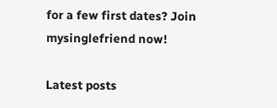for a few first dates? Join mysinglefriend now!

Latest posts